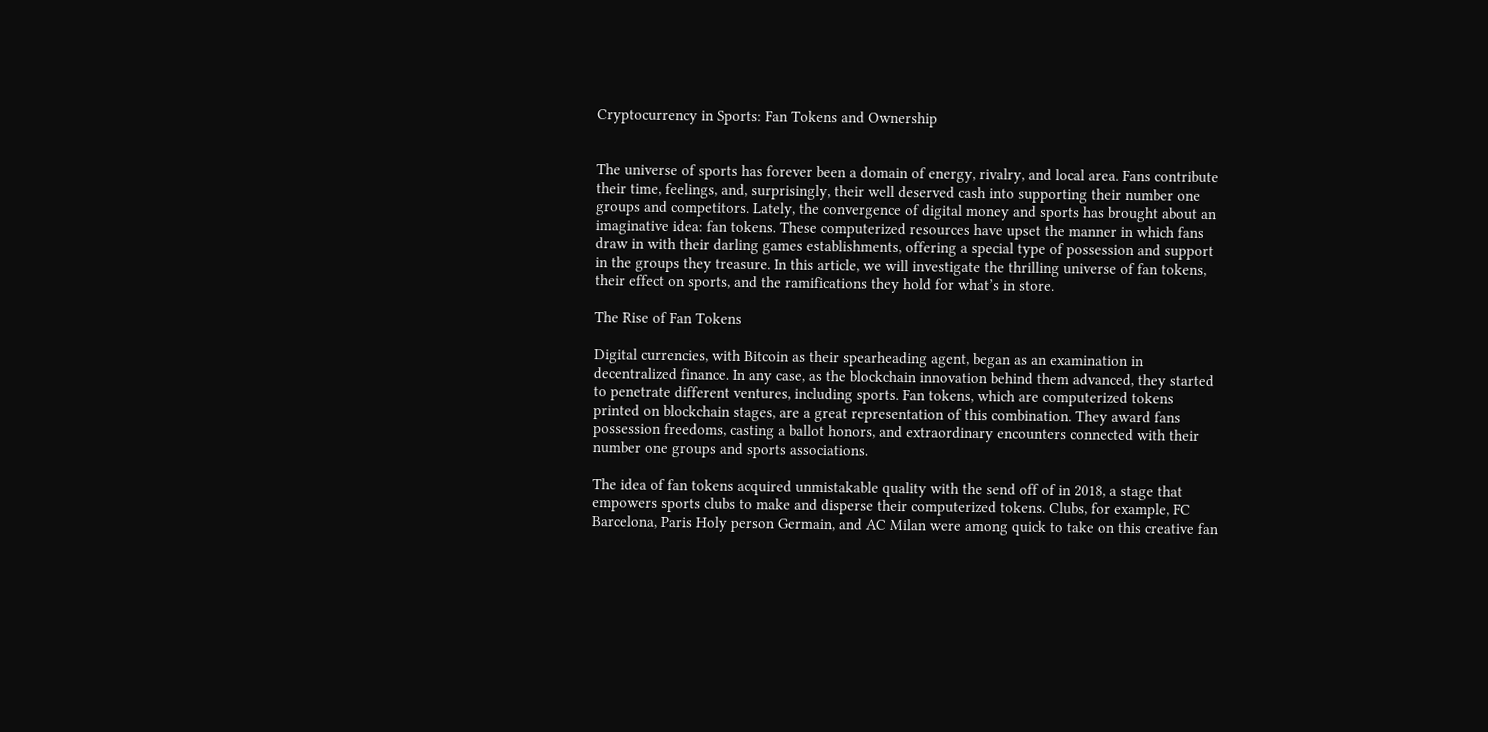Cryptocurrency in Sports: Fan Tokens and Ownership


The universe of sports has forever been a domain of energy, rivalry, and local area. Fans contribute their time, feelings, and, surprisingly, their well deserved cash into supporting their number one groups and competitors. Lately, the convergence of digital money and sports has brought about an imaginative idea: fan tokens. These computerized resources have upset the manner in which fans draw in with their darling games establishments, offering a special type of possession and support in the groups they treasure. In this article, we will investigate the thrilling universe of fan tokens, their effect on sports, and the ramifications they hold for what’s in store.

The Rise of Fan Tokens

Digital currencies, with Bitcoin as their spearheading agent, began as an examination in decentralized finance. In any case, as the blockchain innovation behind them advanced, they started to penetrate different ventures, including sports. Fan tokens, which are computerized tokens printed on blockchain stages, are a great representation of this combination. They award fans possession freedoms, casting a ballot honors, and extraordinary encounters connected with their number one groups and sports associations.

The idea of fan tokens acquired unmistakable quality with the send off of in 2018, a stage that empowers sports clubs to make and disperse their computerized tokens. Clubs, for example, FC Barcelona, Paris Holy person Germain, and AC Milan were among quick to take on this creative fan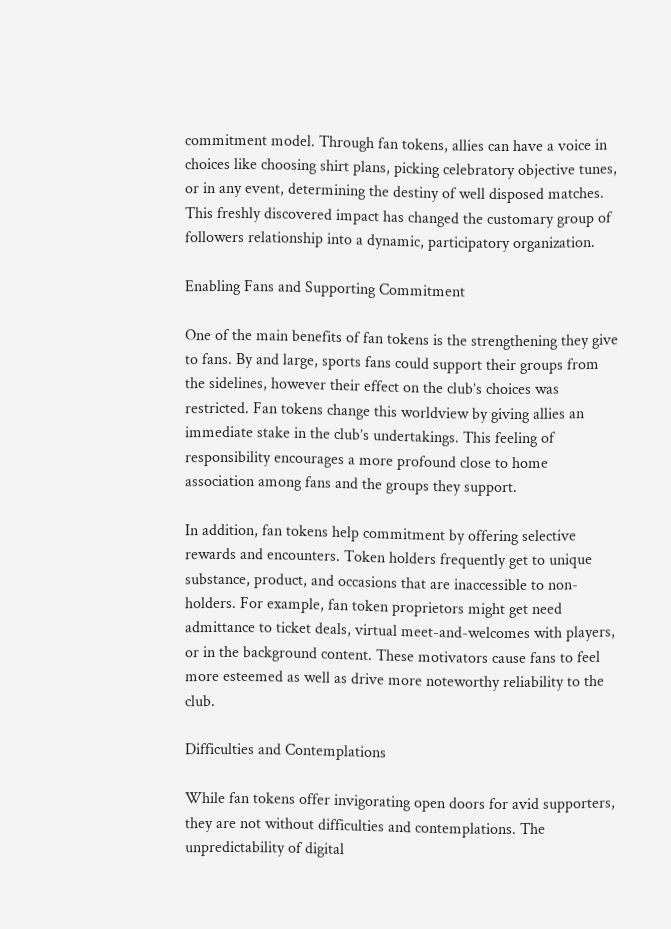commitment model. Through fan tokens, allies can have a voice in choices like choosing shirt plans, picking celebratory objective tunes, or in any event, determining the destiny of well disposed matches. This freshly discovered impact has changed the customary group of followers relationship into a dynamic, participatory organization.

Enabling Fans and Supporting Commitment

One of the main benefits of fan tokens is the strengthening they give to fans. By and large, sports fans could support their groups from the sidelines, however their effect on the club’s choices was restricted. Fan tokens change this worldview by giving allies an immediate stake in the club’s undertakings. This feeling of responsibility encourages a more profound close to home association among fans and the groups they support.

In addition, fan tokens help commitment by offering selective rewards and encounters. Token holders frequently get to unique substance, product, and occasions that are inaccessible to non-holders. For example, fan token proprietors might get need admittance to ticket deals, virtual meet-and-welcomes with players, or in the background content. These motivators cause fans to feel more esteemed as well as drive more noteworthy reliability to the club.

Difficulties and Contemplations

While fan tokens offer invigorating open doors for avid supporters, they are not without difficulties and contemplations. The unpredictability of digital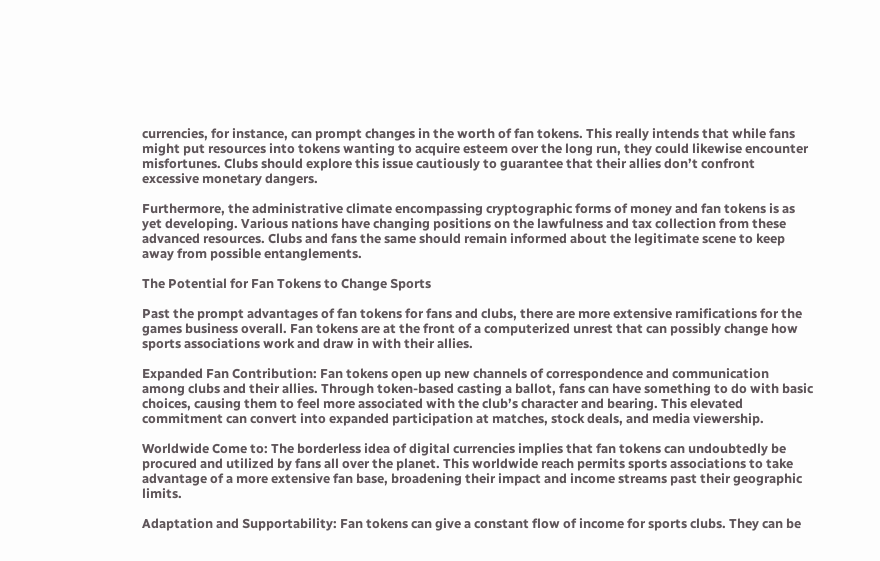currencies, for instance, can prompt changes in the worth of fan tokens. This really intends that while fans might put resources into tokens wanting to acquire esteem over the long run, they could likewise encounter misfortunes. Clubs should explore this issue cautiously to guarantee that their allies don’t confront excessive monetary dangers.

Furthermore, the administrative climate encompassing cryptographic forms of money and fan tokens is as yet developing. Various nations have changing positions on the lawfulness and tax collection from these advanced resources. Clubs and fans the same should remain informed about the legitimate scene to keep away from possible entanglements.

The Potential for Fan Tokens to Change Sports

Past the prompt advantages of fan tokens for fans and clubs, there are more extensive ramifications for the games business overall. Fan tokens are at the front of a computerized unrest that can possibly change how sports associations work and draw in with their allies.

Expanded Fan Contribution: Fan tokens open up new channels of correspondence and communication among clubs and their allies. Through token-based casting a ballot, fans can have something to do with basic choices, causing them to feel more associated with the club’s character and bearing. This elevated commitment can convert into expanded participation at matches, stock deals, and media viewership.

Worldwide Come to: The borderless idea of digital currencies implies that fan tokens can undoubtedly be procured and utilized by fans all over the planet. This worldwide reach permits sports associations to take advantage of a more extensive fan base, broadening their impact and income streams past their geographic limits.

Adaptation and Supportability: Fan tokens can give a constant flow of income for sports clubs. They can be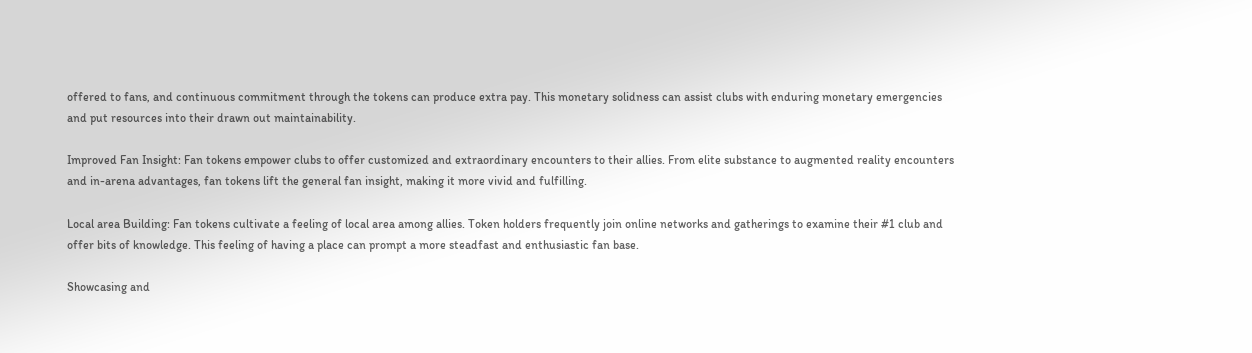offered to fans, and continuous commitment through the tokens can produce extra pay. This monetary solidness can assist clubs with enduring monetary emergencies and put resources into their drawn out maintainability.

Improved Fan Insight: Fan tokens empower clubs to offer customized and extraordinary encounters to their allies. From elite substance to augmented reality encounters and in-arena advantages, fan tokens lift the general fan insight, making it more vivid and fulfilling.

Local area Building: Fan tokens cultivate a feeling of local area among allies. Token holders frequently join online networks and gatherings to examine their #1 club and offer bits of knowledge. This feeling of having a place can prompt a more steadfast and enthusiastic fan base.

Showcasing and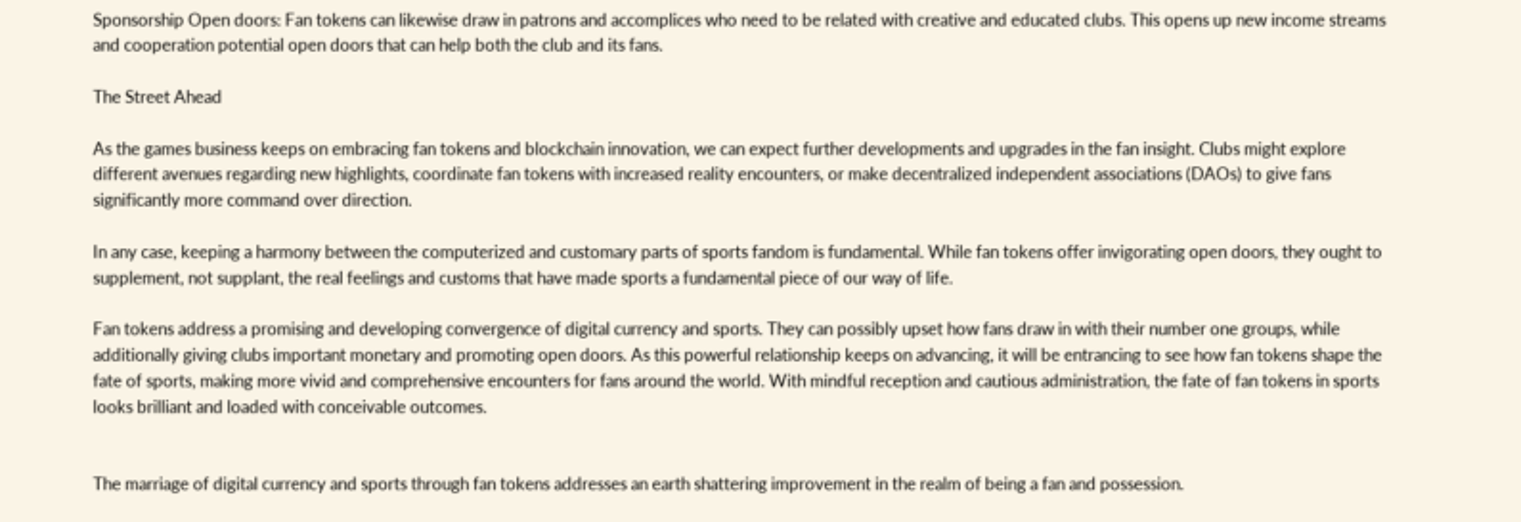Sponsorship Open doors: Fan tokens can likewise draw in patrons and accomplices who need to be related with creative and educated clubs. This opens up new income streams and cooperation potential open doors that can help both the club and its fans.

The Street Ahead

As the games business keeps on embracing fan tokens and blockchain innovation, we can expect further developments and upgrades in the fan insight. Clubs might explore different avenues regarding new highlights, coordinate fan tokens with increased reality encounters, or make decentralized independent associations (DAOs) to give fans significantly more command over direction.

In any case, keeping a harmony between the computerized and customary parts of sports fandom is fundamental. While fan tokens offer invigorating open doors, they ought to supplement, not supplant, the real feelings and customs that have made sports a fundamental piece of our way of life.

Fan tokens address a promising and developing convergence of digital currency and sports. They can possibly upset how fans draw in with their number one groups, while additionally giving clubs important monetary and promoting open doors. As this powerful relationship keeps on advancing, it will be entrancing to see how fan tokens shape the fate of sports, making more vivid and comprehensive encounters for fans around the world. With mindful reception and cautious administration, the fate of fan tokens in sports looks brilliant and loaded with conceivable outcomes.


The marriage of digital currency and sports through fan tokens addresses an earth shattering improvement in the realm of being a fan and possession.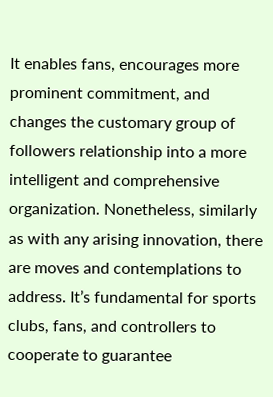It enables fans, encourages more prominent commitment, and changes the customary group of followers relationship into a more intelligent and comprehensive organization. Nonetheless, similarly as with any arising innovation, there are moves and contemplations to address. It’s fundamental for sports clubs, fans, and controllers to cooperate to guarantee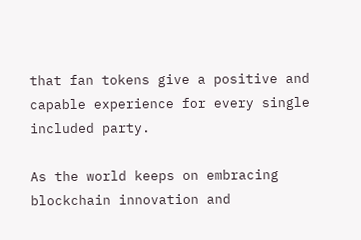that fan tokens give a positive and capable experience for every single included party.

As the world keeps on embracing blockchain innovation and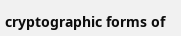cryptographic forms of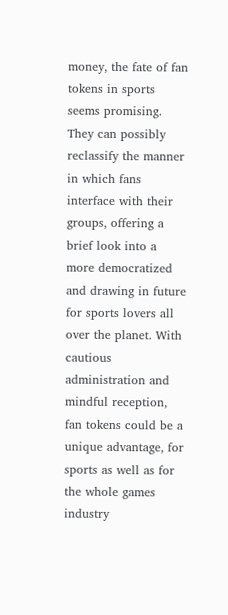money, the fate of fan tokens in sports seems promising. They can possibly reclassify the manner in which fans interface with their groups, offering a brief look into a more democratized and drawing in future for sports lovers all over the planet. With cautious administration and mindful reception, fan tokens could be a unique advantage, for sports as well as for the whole games industry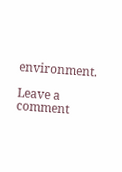environment.

Leave a comment